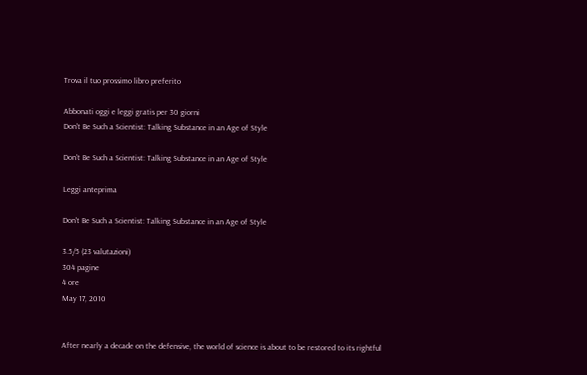Trova il tuo prossimo libro preferito

Abbonati oggi e leggi gratis per 30 giorni
Don't Be Such a Scientist: Talking Substance in an Age of Style

Don't Be Such a Scientist: Talking Substance in an Age of Style

Leggi anteprima

Don't Be Such a Scientist: Talking Substance in an Age of Style

3.5/5 (23 valutazioni)
304 pagine
4 ore
May 17, 2010


After nearly a decade on the defensive, the world of science is about to be restored to its rightful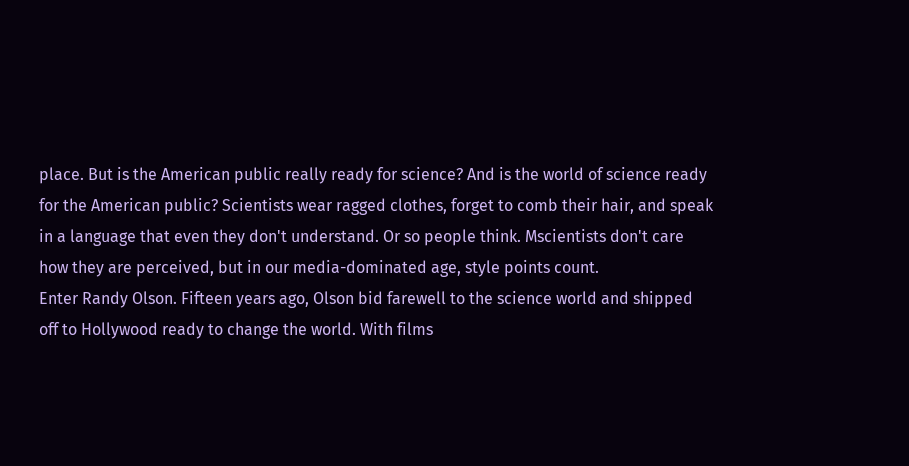place. But is the American public really ready for science? And is the world of science ready for the American public? Scientists wear ragged clothes, forget to comb their hair, and speak in a language that even they don't understand. Or so people think. Mscientists don't care how they are perceived, but in our media-dominated age, style points count.
Enter Randy Olson. Fifteen years ago, Olson bid farewell to the science world and shipped off to Hollywood ready to change the world. With films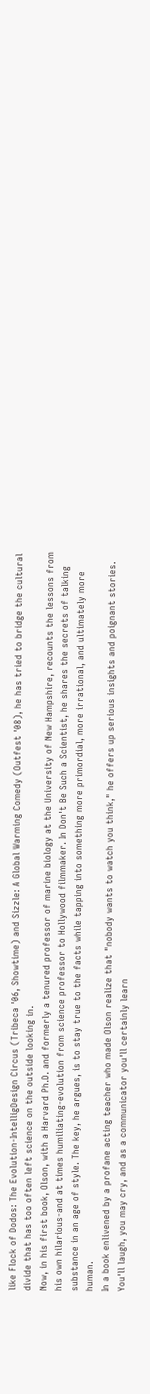like Flock of Dodos: The Evolution-IntelligDesign Circus (Tribeca '06, Showtime) and Sizzle: A Global Warming Comedy (Outfest '08), he has tried to bridge the cultural divide that has too often left science on the outside looking in.
Now, in his first book, Olson, with a Harvard Ph.D. and formerly a tenured professor of marine biology at the University of New Hampshire, recounts the lessons from his own hilarious-and at times humiliating-evolution from science professor to Hollywood filmmaker. In Don't Be Such a Scientist, he shares the secrets of talking substance in an age of style. The key, he argues, is to stay true to the facts while tapping into something more primordial, more irrational, and ultimately more human.
In a book enlivened by a profane acting teacher who made Olson realize that "nobody wants to watch you think," he offers up serious insights and poignant stories. You'll laugh, you may cry, and as a communicator you'll certainly learn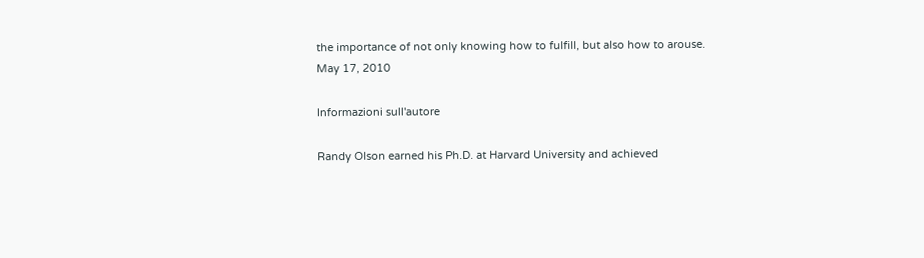the importance of not only knowing how to fulfill, but also how to arouse.
May 17, 2010

Informazioni sull'autore

Randy Olson earned his Ph.D. at Harvard University and achieved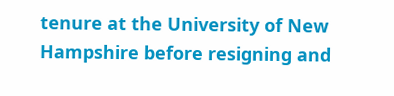tenure at the University of New Hampshire before resigning and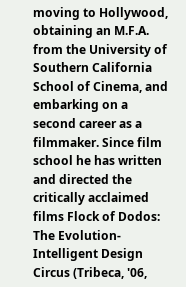moving to Hollywood, obtaining an M.F.A. from the University of Southern California School of Cinema, and embarking on a second career as a filmmaker. Since film school he has written and directed the critically acclaimed films Flock of Dodos: The Evolution-Intelligent Design Circus (Tribeca, '06,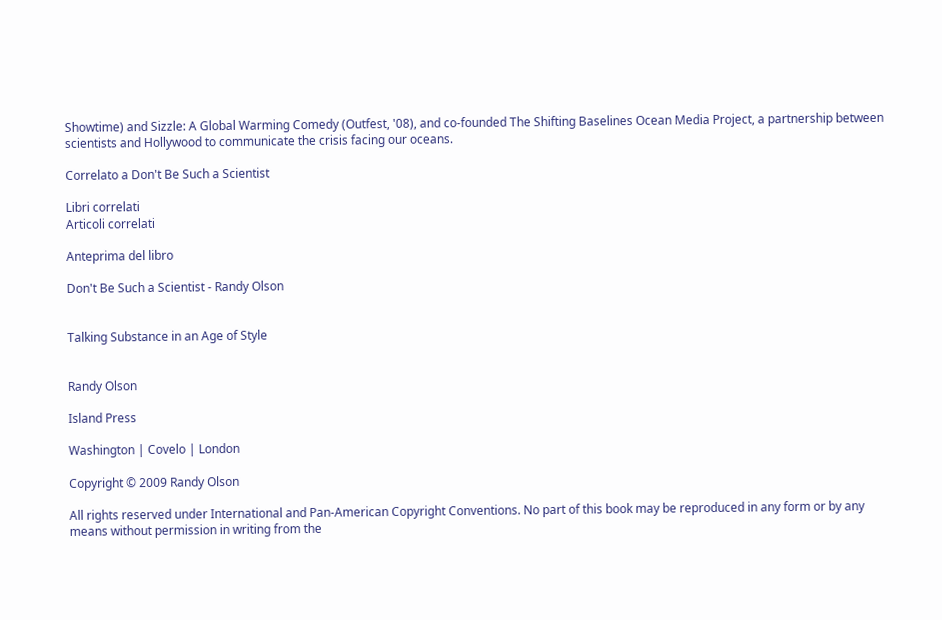Showtime) and Sizzle: A Global Warming Comedy (Outfest, '08), and co-founded The Shifting Baselines Ocean Media Project, a partnership between scientists and Hollywood to communicate the crisis facing our oceans.

Correlato a Don't Be Such a Scientist

Libri correlati
Articoli correlati

Anteprima del libro

Don't Be Such a Scientist - Randy Olson


Talking Substance in an Age of Style


Randy Olson

Island Press

Washington | Covelo | London

Copyright © 2009 Randy Olson

All rights reserved under International and Pan-American Copyright Conventions. No part of this book may be reproduced in any form or by any means without permission in writing from the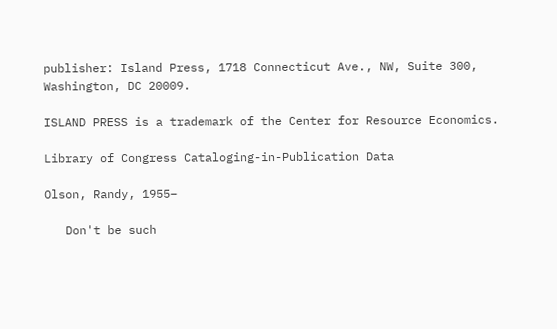publisher: Island Press, 1718 Connecticut Ave., NW, Suite 300, Washington, DC 20009.

ISLAND PRESS is a trademark of the Center for Resource Economics.

Library of Congress Cataloging-in-Publication Data

Olson, Randy, 1955–

   Don't be such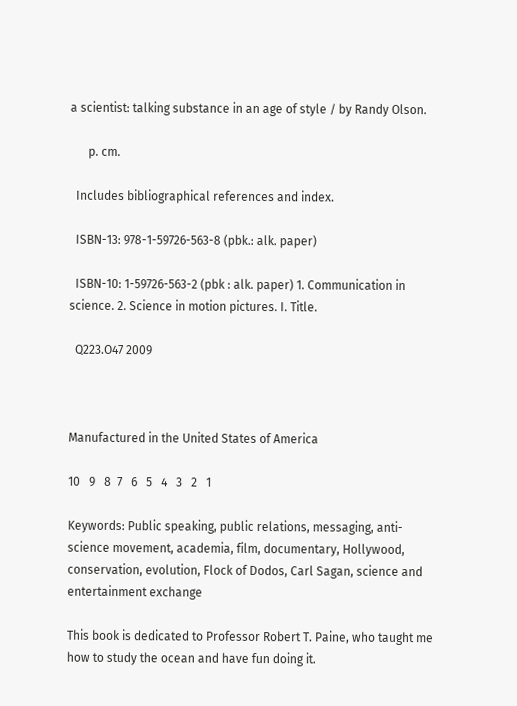a scientist: talking substance in an age of style / by Randy Olson.

      p. cm.

  Includes bibliographical references and index.

  ISBN-13: 978-1-59726-563-8 (pbk.: alk. paper)

  ISBN-10: 1-59726-563-2 (pbk : alk. paper) 1. Communication in science. 2. Science in motion pictures. I. Title.

  Q223.O47 2009



Manufactured in the United States of America

10   9   8  7   6   5   4   3   2   1

Keywords: Public speaking, public relations, messaging, anti-science movement, academia, film, documentary, Hollywood, conservation, evolution, Flock of Dodos, Carl Sagan, science and entertainment exchange

This book is dedicated to Professor Robert T. Paine, who taught me how to study the ocean and have fun doing it.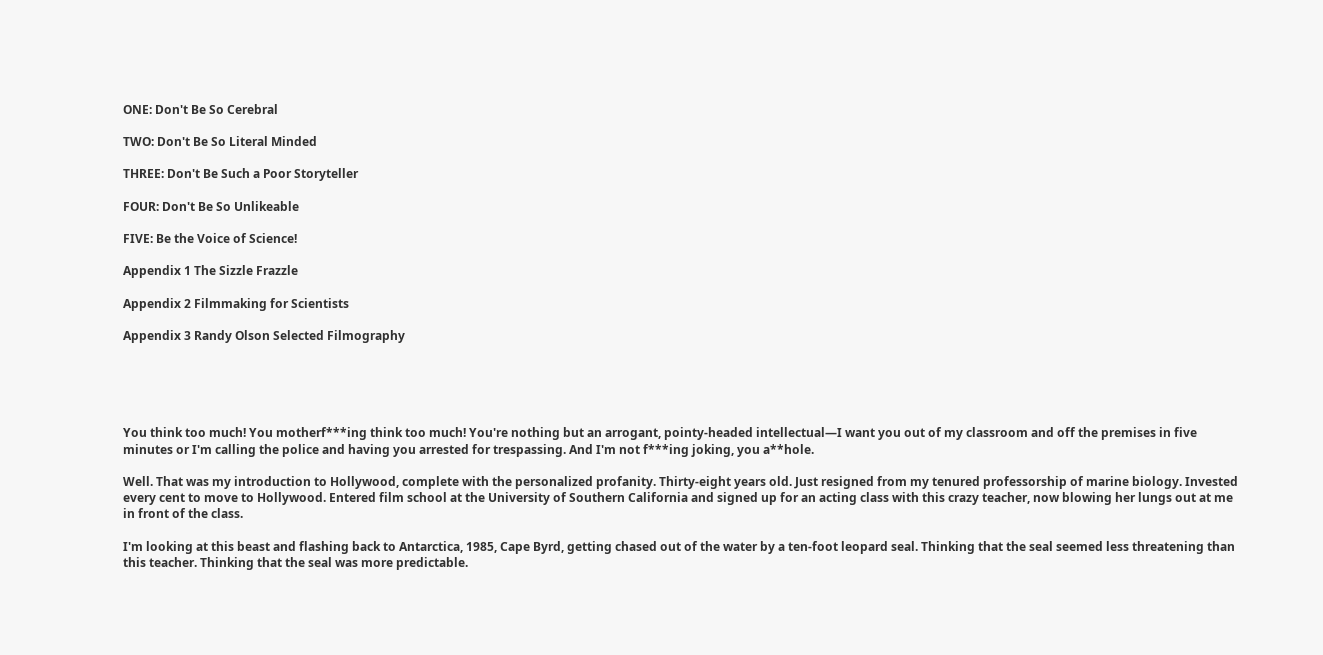ONE: Don't Be So Cerebral

TWO: Don't Be So Literal Minded

THREE: Don't Be Such a Poor Storyteller

FOUR: Don't Be So Unlikeable

FIVE: Be the Voice of Science!

Appendix 1 The Sizzle Frazzle

Appendix 2 Filmmaking for Scientists

Appendix 3 Randy Olson Selected Filmography





You think too much! You motherf***ing think too much! You're nothing but an arrogant, pointy-headed intellectual—I want you out of my classroom and off the premises in five minutes or I'm calling the police and having you arrested for trespassing. And I'm not f***ing joking, you a**hole.

Well. That was my introduction to Hollywood, complete with the personalized profanity. Thirty-eight years old. Just resigned from my tenured professorship of marine biology. Invested every cent to move to Hollywood. Entered film school at the University of Southern California and signed up for an acting class with this crazy teacher, now blowing her lungs out at me in front of the class.

I'm looking at this beast and flashing back to Antarctica, 1985, Cape Byrd, getting chased out of the water by a ten-foot leopard seal. Thinking that the seal seemed less threatening than this teacher. Thinking that the seal was more predictable.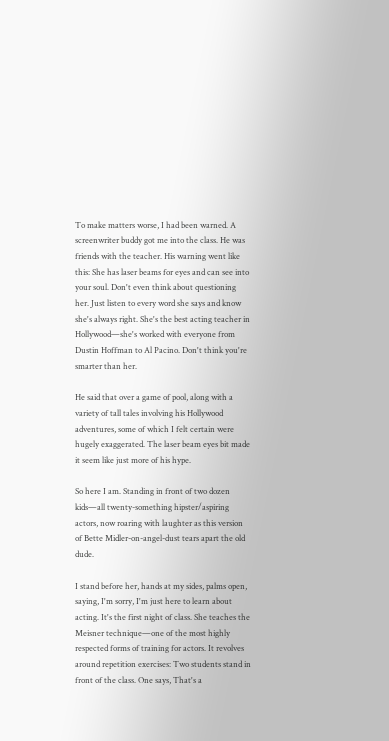To make matters worse, I had been warned. A screenwriter buddy got me into the class. He was friends with the teacher. His warning went like this: She has laser beams for eyes and can see into your soul. Don't even think about questioning her. Just listen to every word she says and know she's always right. She's the best acting teacher in Hollywood—she's worked with everyone from Dustin Hoffman to Al Pacino. Don't think you're smarter than her.

He said that over a game of pool, along with a variety of tall tales involving his Hollywood adventures, some of which I felt certain were hugely exaggerated. The laser beam eyes bit made it seem like just more of his hype.

So here I am. Standing in front of two dozen kids—all twenty-something hipster/aspiring actors, now roaring with laughter as this version of Bette Midler-on-angel-dust tears apart the old dude.

I stand before her, hands at my sides, palms open, saying, I'm sorry, I'm just here to learn about acting. It's the first night of class. She teaches the Meisner technique—one of the most highly respected forms of training for actors. It revolves around repetition exercises: Two students stand in front of the class. One says, That's a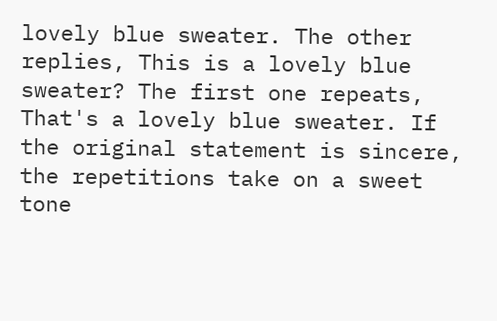lovely blue sweater. The other replies, This is a lovely blue sweater? The first one repeats, That's a lovely blue sweater. If the original statement is sincere, the repetitions take on a sweet tone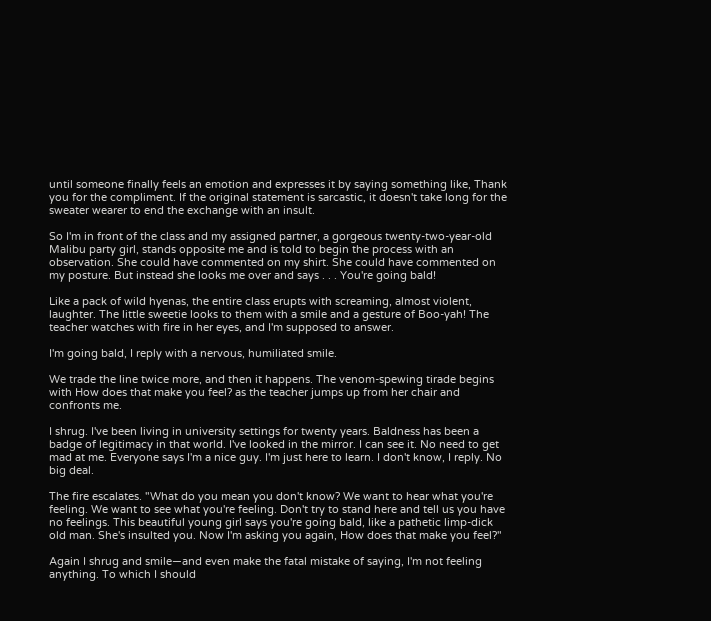until someone finally feels an emotion and expresses it by saying something like, Thank you for the compliment. If the original statement is sarcastic, it doesn't take long for the sweater wearer to end the exchange with an insult.

So I'm in front of the class and my assigned partner, a gorgeous twenty-two-year-old Malibu party girl, stands opposite me and is told to begin the process with an observation. She could have commented on my shirt. She could have commented on my posture. But instead she looks me over and says . . . You're going bald!

Like a pack of wild hyenas, the entire class erupts with screaming, almost violent, laughter. The little sweetie looks to them with a smile and a gesture of Boo-yah! The teacher watches with fire in her eyes, and I'm supposed to answer.

I'm going bald, I reply with a nervous, humiliated smile.

We trade the line twice more, and then it happens. The venom-spewing tirade begins with How does that make you feel? as the teacher jumps up from her chair and confronts me.

I shrug. I've been living in university settings for twenty years. Baldness has been a badge of legitimacy in that world. I've looked in the mirror. I can see it. No need to get mad at me. Everyone says I'm a nice guy. I'm just here to learn. I don't know, I reply. No big deal.

The fire escalates. "What do you mean you don't know? We want to hear what you're feeling. We want to see what you're feeling. Don't try to stand here and tell us you have no feelings. This beautiful young girl says you're going bald, like a pathetic limp-dick old man. She's insulted you. Now I'm asking you again, How does that make you feel?"

Again I shrug and smile—and even make the fatal mistake of saying, I'm not feeling anything. To which I should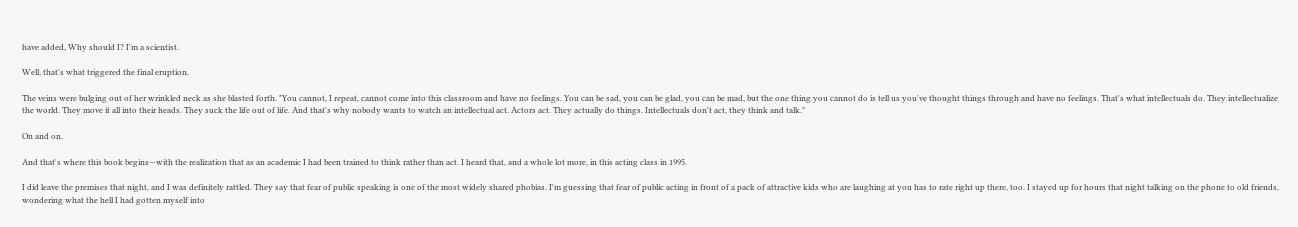have added, Why should I? I'm a scientist.

Well, that's what triggered the final eruption.

The veins were bulging out of her wrinkled neck as she blasted forth. "You cannot, I repeat, cannot come into this classroom and have no feelings. You can be sad, you can be glad, you can be mad, but the one thing you cannot do is tell us you've thought things through and have no feelings. That's what intellectuals do. They intellectualize the world. They move it all into their heads. They suck the life out of life. And that's why nobody wants to watch an intellectual act. Actors act. They actually do things. Intellectuals don't act, they think and talk."

On and on.

And that's where this book begins—with the realization that as an academic I had been trained to think rather than act. I heard that, and a whole lot more, in this acting class in 1995.

I did leave the premises that night, and I was definitely rattled. They say that fear of public speaking is one of the most widely shared phobias. I'm guessing that fear of public acting in front of a pack of attractive kids who are laughing at you has to rate right up there, too. I stayed up for hours that night talking on the phone to old friends, wondering what the hell I had gotten myself into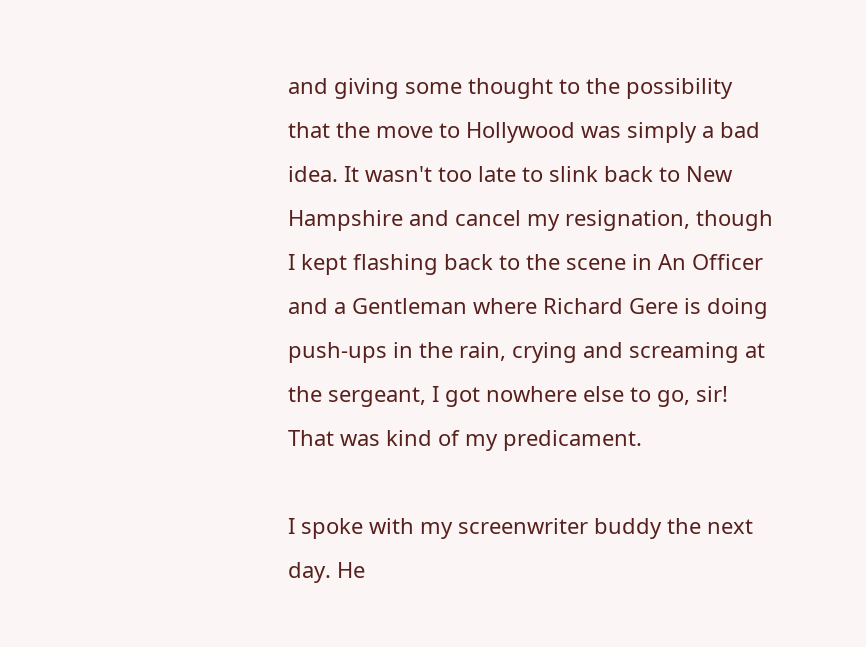and giving some thought to the possibility that the move to Hollywood was simply a bad idea. It wasn't too late to slink back to New Hampshire and cancel my resignation, though I kept flashing back to the scene in An Officer and a Gentleman where Richard Gere is doing push-ups in the rain, crying and screaming at the sergeant, I got nowhere else to go, sir! That was kind of my predicament.

I spoke with my screenwriter buddy the next day. He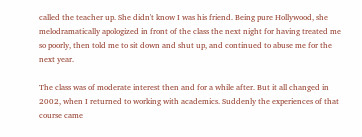called the teacher up. She didn't know I was his friend. Being pure Hollywood, she melodramatically apologized in front of the class the next night for having treated me so poorly, then told me to sit down and shut up, and continued to abuse me for the next year.

The class was of moderate interest then and for a while after. But it all changed in 2002, when I returned to working with academics. Suddenly the experiences of that course came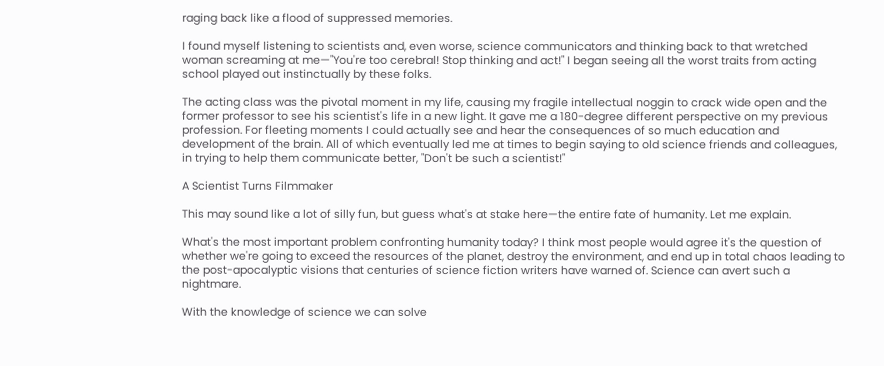raging back like a flood of suppressed memories.

I found myself listening to scientists and, even worse, science communicators and thinking back to that wretched woman screaming at me—"You're too cerebral! Stop thinking and act!" I began seeing all the worst traits from acting school played out instinctually by these folks.

The acting class was the pivotal moment in my life, causing my fragile intellectual noggin to crack wide open and the former professor to see his scientist's life in a new light. It gave me a 180-degree different perspective on my previous profession. For fleeting moments I could actually see and hear the consequences of so much education and development of the brain. All of which eventually led me at times to begin saying to old science friends and colleagues, in trying to help them communicate better, "Don't be such a scientist!"

A Scientist Turns Filmmaker

This may sound like a lot of silly fun, but guess what's at stake here—the entire fate of humanity. Let me explain.

What's the most important problem confronting humanity today? I think most people would agree it's the question of whether we're going to exceed the resources of the planet, destroy the environment, and end up in total chaos leading to the post-apocalyptic visions that centuries of science fiction writers have warned of. Science can avert such a nightmare.

With the knowledge of science we can solve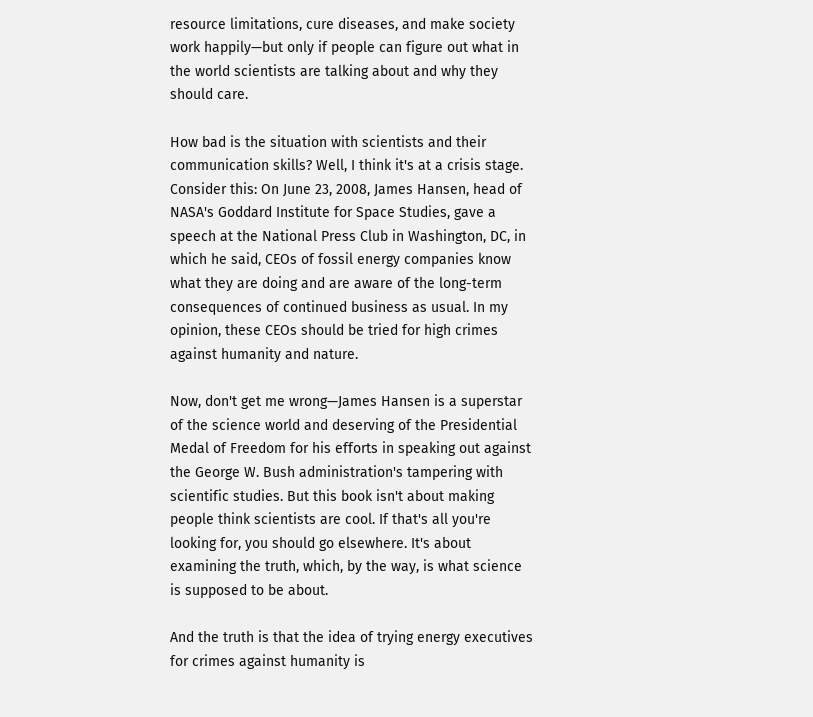resource limitations, cure diseases, and make society work happily—but only if people can figure out what in the world scientists are talking about and why they should care.

How bad is the situation with scientists and their communication skills? Well, I think it's at a crisis stage. Consider this: On June 23, 2008, James Hansen, head of NASA's Goddard Institute for Space Studies, gave a speech at the National Press Club in Washington, DC, in which he said, CEOs of fossil energy companies know what they are doing and are aware of the long-term consequences of continued business as usual. In my opinion, these CEOs should be tried for high crimes against humanity and nature.

Now, don't get me wrong—James Hansen is a superstar of the science world and deserving of the Presidential Medal of Freedom for his efforts in speaking out against the George W. Bush administration's tampering with scientific studies. But this book isn't about making people think scientists are cool. If that's all you're looking for, you should go elsewhere. It's about examining the truth, which, by the way, is what science is supposed to be about.

And the truth is that the idea of trying energy executives for crimes against humanity is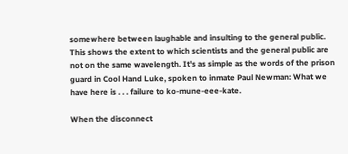somewhere between laughable and insulting to the general public. This shows the extent to which scientists and the general public are not on the same wavelength. It's as simple as the words of the prison guard in Cool Hand Luke, spoken to inmate Paul Newman: What we have here is . . . failure to ko-mune-eee-kate.

When the disconnect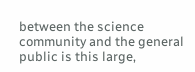between the science community and the general public is this large,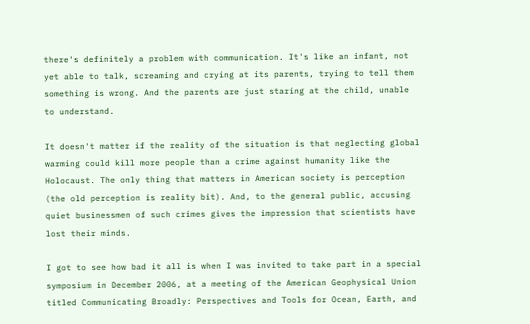there's definitely a problem with communication. It's like an infant, not yet able to talk, screaming and crying at its parents, trying to tell them something is wrong. And the parents are just staring at the child, unable to understand.

It doesn't matter if the reality of the situation is that neglecting global warming could kill more people than a crime against humanity like the Holocaust. The only thing that matters in American society is perception (the old perception is reality bit). And, to the general public, accusing quiet businessmen of such crimes gives the impression that scientists have lost their minds.

I got to see how bad it all is when I was invited to take part in a special symposium in December 2006, at a meeting of the American Geophysical Union titled Communicating Broadly: Perspectives and Tools for Ocean, Earth, and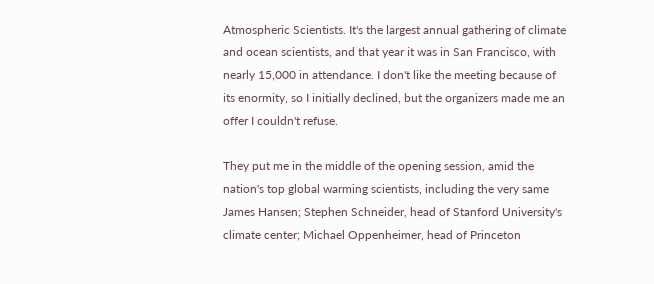Atmospheric Scientists. It's the largest annual gathering of climate and ocean scientists, and that year it was in San Francisco, with nearly 15,000 in attendance. I don't like the meeting because of its enormity, so I initially declined, but the organizers made me an offer I couldn't refuse.

They put me in the middle of the opening session, amid the nation's top global warming scientists, including the very same James Hansen; Stephen Schneider, head of Stanford University's climate center; Michael Oppenheimer, head of Princeton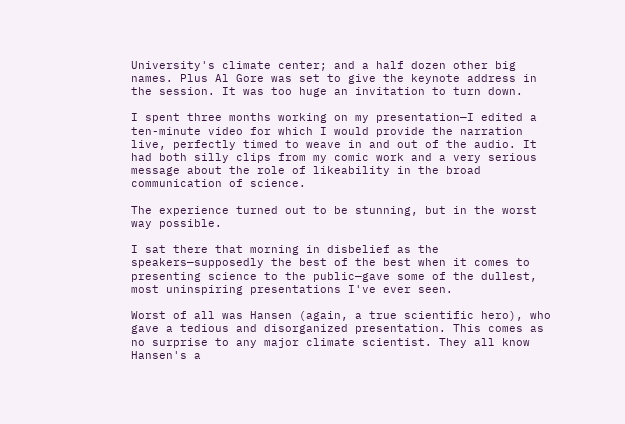University's climate center; and a half dozen other big names. Plus Al Gore was set to give the keynote address in the session. It was too huge an invitation to turn down.

I spent three months working on my presentation—I edited a ten-minute video for which I would provide the narration live, perfectly timed to weave in and out of the audio. It had both silly clips from my comic work and a very serious message about the role of likeability in the broad communication of science.

The experience turned out to be stunning, but in the worst way possible.

I sat there that morning in disbelief as the speakers—supposedly the best of the best when it comes to presenting science to the public—gave some of the dullest, most uninspiring presentations I've ever seen.

Worst of all was Hansen (again, a true scientific hero), who gave a tedious and disorganized presentation. This comes as no surprise to any major climate scientist. They all know Hansen's a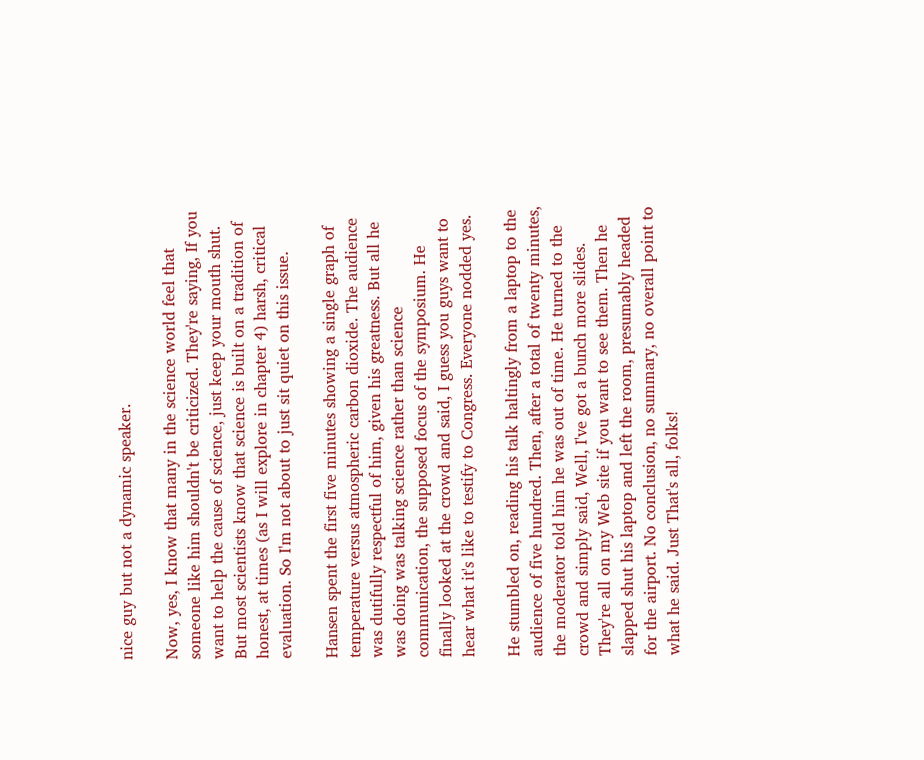nice guy but not a dynamic speaker.

Now, yes, I know that many in the science world feel that someone like him shouldn't be criticized. They're saying, If you want to help the cause of science, just keep your mouth shut. But most scientists know that science is built on a tradition of honest, at times (as I will explore in chapter 4) harsh, critical evaluation. So I'm not about to just sit quiet on this issue.

Hansen spent the first five minutes showing a single graph of temperature versus atmospheric carbon dioxide. The audience was dutifully respectful of him, given his greatness. But all he was doing was talking science rather than science communication, the supposed focus of the symposium. He finally looked at the crowd and said, I guess you guys want to hear what it's like to testify to Congress. Everyone nodded yes.

He stumbled on, reading his talk haltingly from a laptop to the audience of five hundred. Then, after a total of twenty minutes, the moderator told him he was out of time. He turned to the crowd and simply said, Well, I've got a bunch more slides. They're all on my Web site if you want to see them. Then he slapped shut his laptop and left the room, presumably headed for the airport. No conclusion, no summary, no overall point to what he said. Just That's all, folks!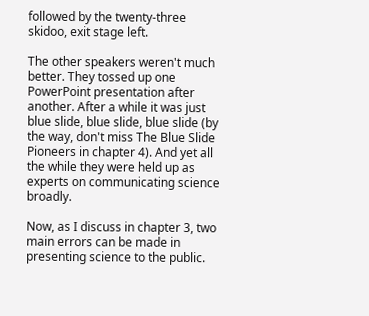followed by the twenty-three skidoo, exit stage left.

The other speakers weren't much better. They tossed up one PowerPoint presentation after another. After a while it was just blue slide, blue slide, blue slide (by the way, don't miss The Blue Slide Pioneers in chapter 4). And yet all the while they were held up as experts on communicating science broadly.

Now, as I discuss in chapter 3, two main errors can be made in presenting science to the public.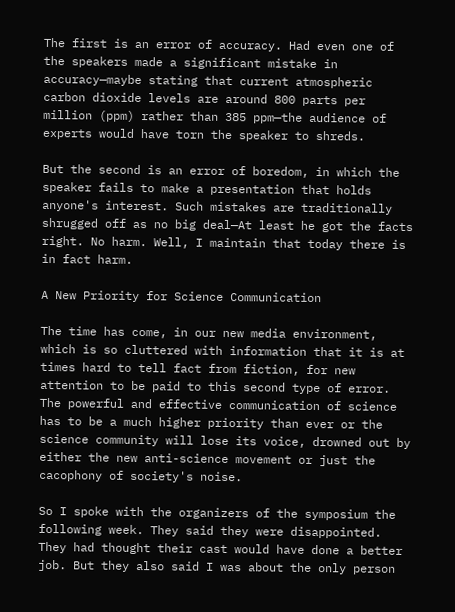The first is an error of accuracy. Had even one of the speakers made a significant mistake in accuracy—maybe stating that current atmospheric carbon dioxide levels are around 800 parts per million (ppm) rather than 385 ppm—the audience of experts would have torn the speaker to shreds.

But the second is an error of boredom, in which the speaker fails to make a presentation that holds anyone's interest. Such mistakes are traditionally shrugged off as no big deal—At least he got the facts right. No harm. Well, I maintain that today there is in fact harm.

A New Priority for Science Communication

The time has come, in our new media environment, which is so cluttered with information that it is at times hard to tell fact from fiction, for new attention to be paid to this second type of error. The powerful and effective communication of science has to be a much higher priority than ever or the science community will lose its voice, drowned out by either the new anti-science movement or just the cacophony of society's noise.

So I spoke with the organizers of the symposium the following week. They said they were disappointed. They had thought their cast would have done a better job. But they also said I was about the only person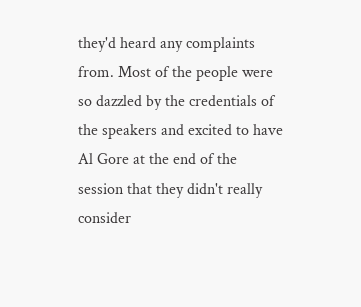they'd heard any complaints from. Most of the people were so dazzled by the credentials of the speakers and excited to have Al Gore at the end of the session that they didn't really consider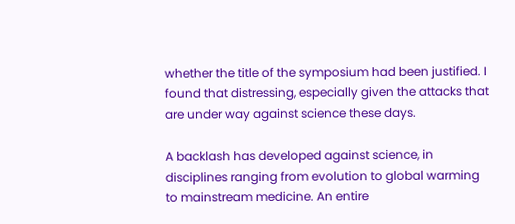whether the title of the symposium had been justified. I found that distressing, especially given the attacks that are under way against science these days.

A backlash has developed against science, in disciplines ranging from evolution to global warming to mainstream medicine. An entire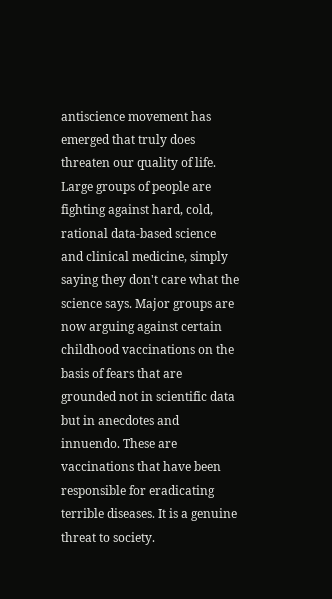antiscience movement has emerged that truly does threaten our quality of life. Large groups of people are fighting against hard, cold, rational data-based science and clinical medicine, simply saying they don't care what the science says. Major groups are now arguing against certain childhood vaccinations on the basis of fears that are grounded not in scientific data but in anecdotes and innuendo. These are vaccinations that have been responsible for eradicating terrible diseases. It is a genuine threat to society.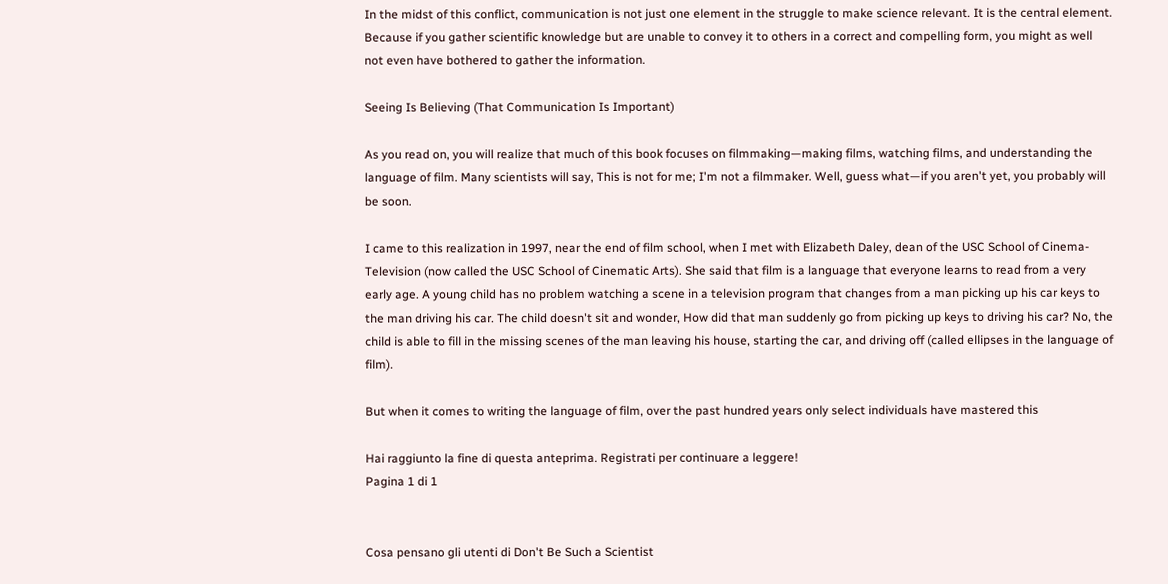In the midst of this conflict, communication is not just one element in the struggle to make science relevant. It is the central element. Because if you gather scientific knowledge but are unable to convey it to others in a correct and compelling form, you might as well not even have bothered to gather the information.

Seeing Is Believing (That Communication Is Important)

As you read on, you will realize that much of this book focuses on filmmaking—making films, watching films, and understanding the language of film. Many scientists will say, This is not for me; I'm not a filmmaker. Well, guess what—if you aren't yet, you probably will be soon.

I came to this realization in 1997, near the end of film school, when I met with Elizabeth Daley, dean of the USC School of Cinema-Television (now called the USC School of Cinematic Arts). She said that film is a language that everyone learns to read from a very early age. A young child has no problem watching a scene in a television program that changes from a man picking up his car keys to the man driving his car. The child doesn't sit and wonder, How did that man suddenly go from picking up keys to driving his car? No, the child is able to fill in the missing scenes of the man leaving his house, starting the car, and driving off (called ellipses in the language of film).

But when it comes to writing the language of film, over the past hundred years only select individuals have mastered this

Hai raggiunto la fine di questa anteprima. Registrati per continuare a leggere!
Pagina 1 di 1


Cosa pensano gli utenti di Don't Be Such a Scientist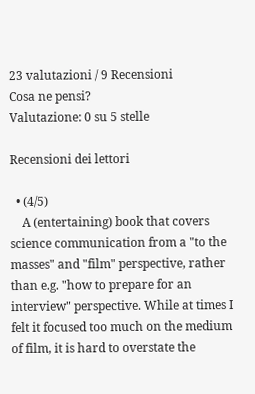23 valutazioni / 9 Recensioni
Cosa ne pensi?
Valutazione: 0 su 5 stelle

Recensioni dei lettori

  • (4/5)
    A (entertaining) book that covers science communication from a "to the masses" and "film" perspective, rather than e.g. "how to prepare for an interview" perspective. While at times I felt it focused too much on the medium of film, it is hard to overstate the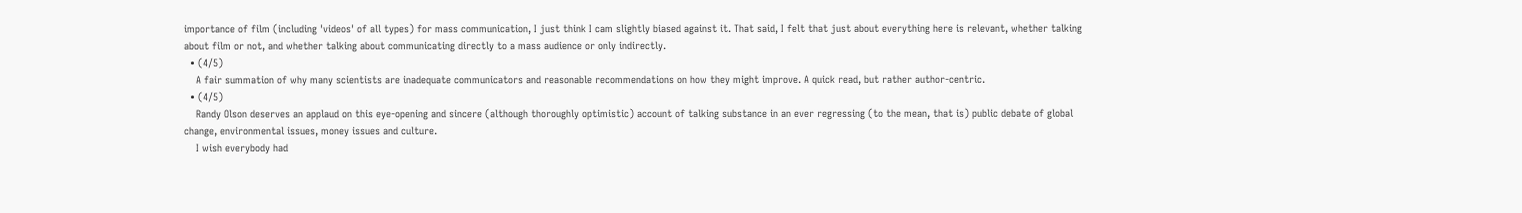importance of film (including 'videos' of all types) for mass communication, I just think I cam slightly biased against it. That said, I felt that just about everything here is relevant, whether talking about film or not, and whether talking about communicating directly to a mass audience or only indirectly.
  • (4/5)
    A fair summation of why many scientists are inadequate communicators and reasonable recommendations on how they might improve. A quick read, but rather author-centric.
  • (4/5)
    Randy Olson deserves an applaud on this eye-opening and sincere (although thoroughly optimistic) account of talking substance in an ever regressing (to the mean, that is) public debate of global change, environmental issues, money issues and culture.
    I wish everybody had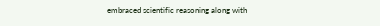embraced scientific reasoning along with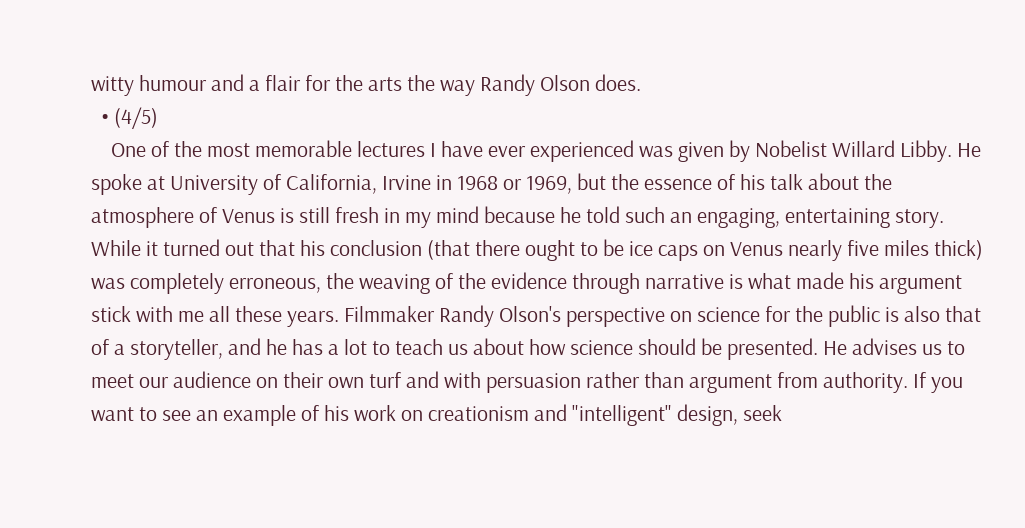witty humour and a flair for the arts the way Randy Olson does.
  • (4/5)
    One of the most memorable lectures I have ever experienced was given by Nobelist Willard Libby. He spoke at University of California, Irvine in 1968 or 1969, but the essence of his talk about the atmosphere of Venus is still fresh in my mind because he told such an engaging, entertaining story. While it turned out that his conclusion (that there ought to be ice caps on Venus nearly five miles thick) was completely erroneous, the weaving of the evidence through narrative is what made his argument stick with me all these years. Filmmaker Randy Olson's perspective on science for the public is also that of a storyteller, and he has a lot to teach us about how science should be presented. He advises us to meet our audience on their own turf and with persuasion rather than argument from authority. If you want to see an example of his work on creationism and "intelligent" design, seek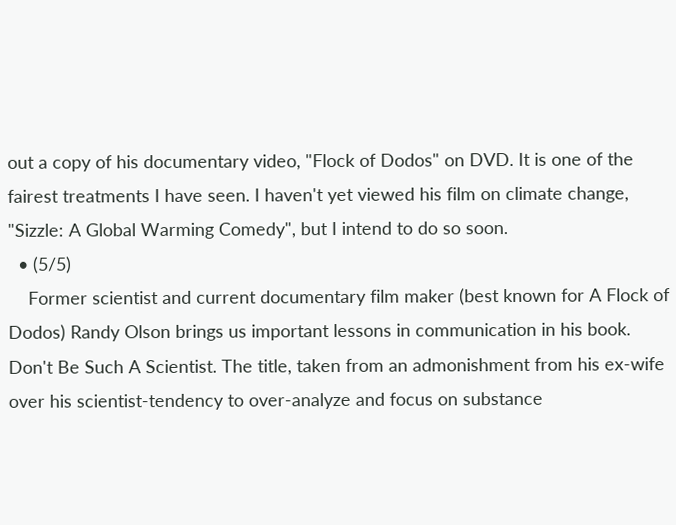out a copy of his documentary video, "Flock of Dodos" on DVD. It is one of the fairest treatments I have seen. I haven't yet viewed his film on climate change, "Sizzle: A Global Warming Comedy", but I intend to do so soon.
  • (5/5)
    Former scientist and current documentary film maker (best known for A Flock of Dodos) Randy Olson brings us important lessons in communication in his book. Don't Be Such A Scientist. The title, taken from an admonishment from his ex-wife over his scientist-tendency to over-analyze and focus on substance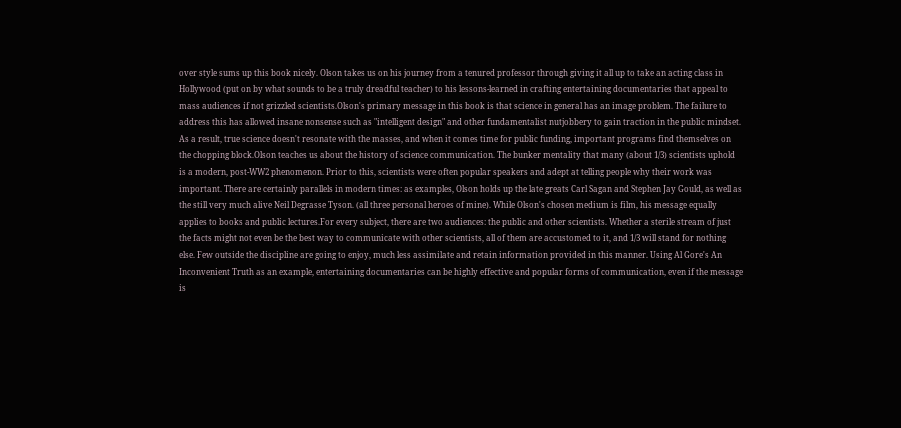over style sums up this book nicely. Olson takes us on his journey from a tenured professor through giving it all up to take an acting class in Hollywood (put on by what sounds to be a truly dreadful teacher) to his lessons-learned in crafting entertaining documentaries that appeal to mass audiences if not grizzled scientists.Olson's primary message in this book is that science in general has an image problem. The failure to address this has allowed insane nonsense such as "intelligent design" and other fundamentalist nutjobbery to gain traction in the public mindset. As a result, true science doesn't resonate with the masses, and when it comes time for public funding, important programs find themselves on the chopping block.Olson teaches us about the history of science communication. The bunker mentality that many (about 1/3) scientists uphold is a modern, post-WW2 phenomenon. Prior to this, scientists were often popular speakers and adept at telling people why their work was important. There are certainly parallels in modern times: as examples, Olson holds up the late greats Carl Sagan and Stephen Jay Gould, as well as the still very much alive Neil Degrasse Tyson. (all three personal heroes of mine). While Olson's chosen medium is film, his message equally applies to books and public lectures.For every subject, there are two audiences: the public and other scientists. Whether a sterile stream of just the facts might not even be the best way to communicate with other scientists, all of them are accustomed to it, and 1/3 will stand for nothing else. Few outside the discipline are going to enjoy, much less assimilate and retain information provided in this manner. Using Al Gore's An Inconvenient Truth as an example, entertaining documentaries can be highly effective and popular forms of communication, even if the message is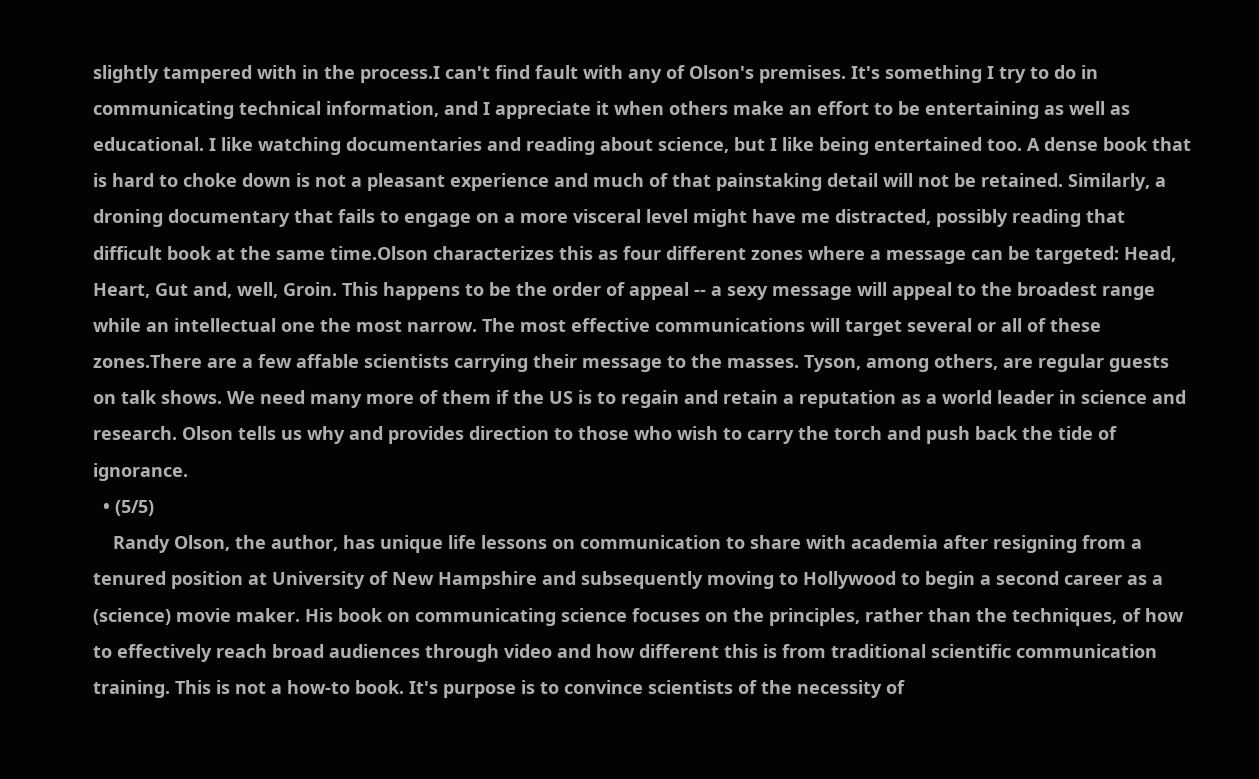slightly tampered with in the process.I can't find fault with any of Olson's premises. It's something I try to do in communicating technical information, and I appreciate it when others make an effort to be entertaining as well as educational. I like watching documentaries and reading about science, but I like being entertained too. A dense book that is hard to choke down is not a pleasant experience and much of that painstaking detail will not be retained. Similarly, a droning documentary that fails to engage on a more visceral level might have me distracted, possibly reading that difficult book at the same time.Olson characterizes this as four different zones where a message can be targeted: Head, Heart, Gut and, well, Groin. This happens to be the order of appeal -- a sexy message will appeal to the broadest range while an intellectual one the most narrow. The most effective communications will target several or all of these zones.There are a few affable scientists carrying their message to the masses. Tyson, among others, are regular guests on talk shows. We need many more of them if the US is to regain and retain a reputation as a world leader in science and research. Olson tells us why and provides direction to those who wish to carry the torch and push back the tide of ignorance.
  • (5/5)
    Randy Olson, the author, has unique life lessons on communication to share with academia after resigning from a tenured position at University of New Hampshire and subsequently moving to Hollywood to begin a second career as a (science) movie maker. His book on communicating science focuses on the principles, rather than the techniques, of how to effectively reach broad audiences through video and how different this is from traditional scientific communication training. This is not a how-to book. It's purpose is to convince scientists of the necessity of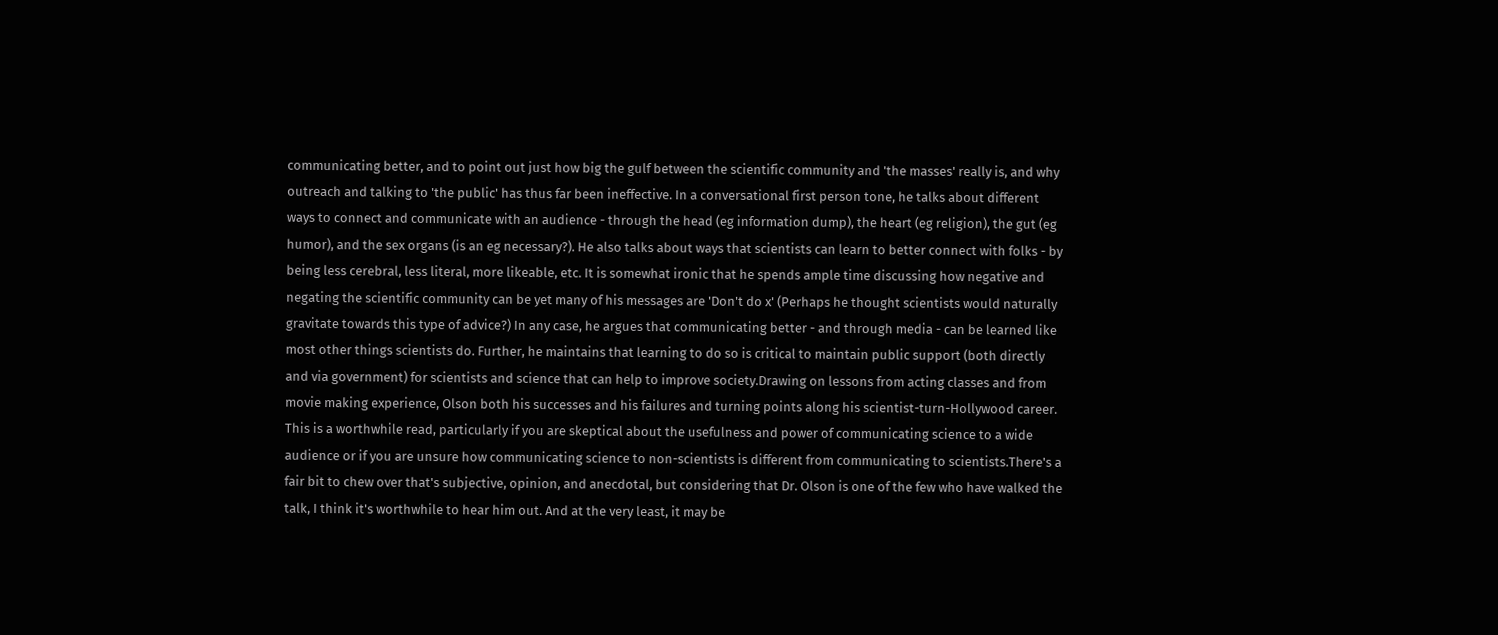communicating better, and to point out just how big the gulf between the scientific community and 'the masses' really is, and why outreach and talking to 'the public' has thus far been ineffective. In a conversational first person tone, he talks about different ways to connect and communicate with an audience - through the head (eg information dump), the heart (eg religion), the gut (eg humor), and the sex organs (is an eg necessary?). He also talks about ways that scientists can learn to better connect with folks - by being less cerebral, less literal, more likeable, etc. It is somewhat ironic that he spends ample time discussing how negative and negating the scientific community can be yet many of his messages are 'Don't do x' (Perhaps he thought scientists would naturally gravitate towards this type of advice?) In any case, he argues that communicating better - and through media - can be learned like most other things scientists do. Further, he maintains that learning to do so is critical to maintain public support (both directly and via government) for scientists and science that can help to improve society.Drawing on lessons from acting classes and from movie making experience, Olson both his successes and his failures and turning points along his scientist-turn-Hollywood career. This is a worthwhile read, particularly if you are skeptical about the usefulness and power of communicating science to a wide audience or if you are unsure how communicating science to non-scientists is different from communicating to scientists.There's a fair bit to chew over that's subjective, opinion, and anecdotal, but considering that Dr. Olson is one of the few who have walked the talk, I think it's worthwhile to hear him out. And at the very least, it may be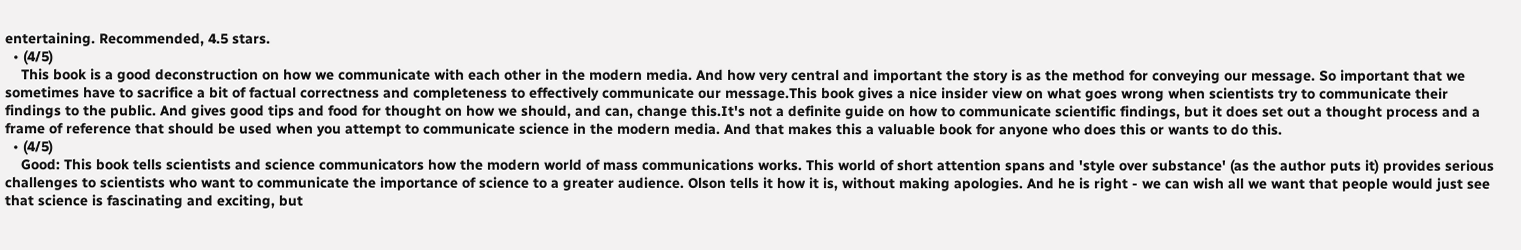entertaining. Recommended, 4.5 stars.
  • (4/5)
    This book is a good deconstruction on how we communicate with each other in the modern media. And how very central and important the story is as the method for conveying our message. So important that we sometimes have to sacrifice a bit of factual correctness and completeness to effectively communicate our message.This book gives a nice insider view on what goes wrong when scientists try to communicate their findings to the public. And gives good tips and food for thought on how we should, and can, change this.It's not a definite guide on how to communicate scientific findings, but it does set out a thought process and a frame of reference that should be used when you attempt to communicate science in the modern media. And that makes this a valuable book for anyone who does this or wants to do this.
  • (4/5)
    Good: This book tells scientists and science communicators how the modern world of mass communications works. This world of short attention spans and 'style over substance' (as the author puts it) provides serious challenges to scientists who want to communicate the importance of science to a greater audience. Olson tells it how it is, without making apologies. And he is right - we can wish all we want that people would just see that science is fascinating and exciting, but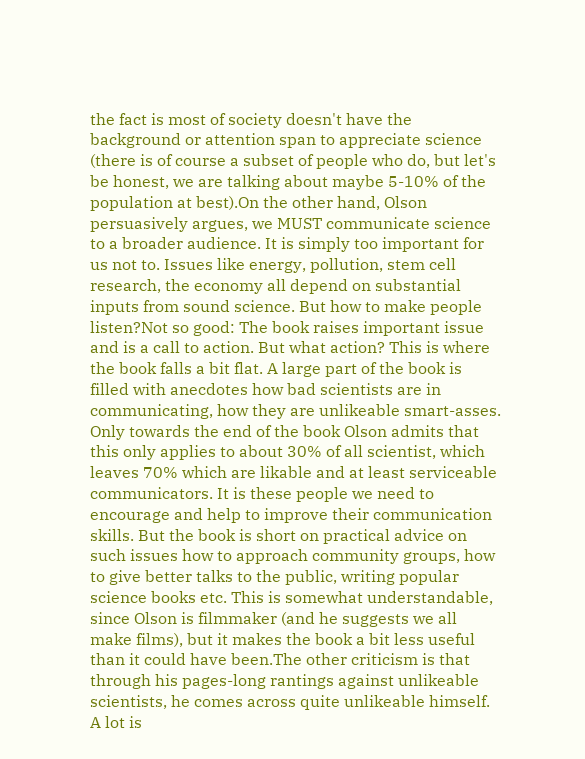the fact is most of society doesn't have the background or attention span to appreciate science (there is of course a subset of people who do, but let's be honest, we are talking about maybe 5-10% of the population at best).On the other hand, Olson persuasively argues, we MUST communicate science to a broader audience. It is simply too important for us not to. Issues like energy, pollution, stem cell research, the economy all depend on substantial inputs from sound science. But how to make people listen?Not so good: The book raises important issue and is a call to action. But what action? This is where the book falls a bit flat. A large part of the book is filled with anecdotes how bad scientists are in communicating, how they are unlikeable smart-asses. Only towards the end of the book Olson admits that this only applies to about 30% of all scientist, which leaves 70% which are likable and at least serviceable communicators. It is these people we need to encourage and help to improve their communication skills. But the book is short on practical advice on such issues how to approach community groups, how to give better talks to the public, writing popular science books etc. This is somewhat understandable, since Olson is filmmaker (and he suggests we all make films), but it makes the book a bit less useful than it could have been.The other criticism is that through his pages-long rantings against unlikeable scientists, he comes across quite unlikeable himself. A lot is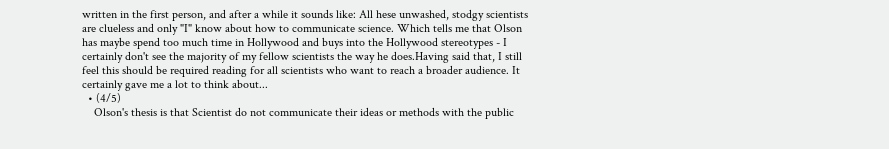written in the first person, and after a while it sounds like: All hese unwashed, stodgy scientists are clueless and only "I" know about how to communicate science. Which tells me that Olson has maybe spend too much time in Hollywood and buys into the Hollywood stereotypes - I certainly don't see the majority of my fellow scientists the way he does.Having said that, I still feel this should be required reading for all scientists who want to reach a broader audience. It certainly gave me a lot to think about...
  • (4/5)
    Olson's thesis is that Scientist do not communicate their ideas or methods with the public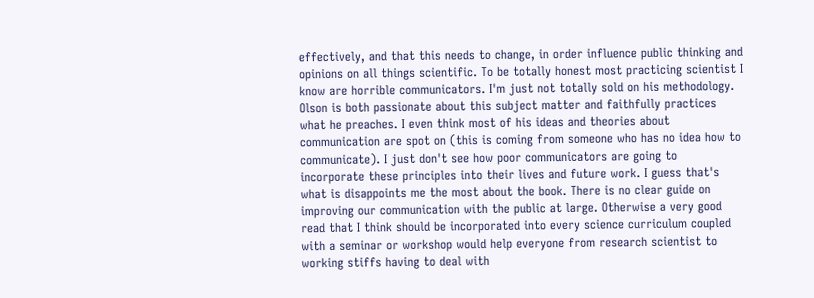effectively, and that this needs to change, in order influence public thinking and opinions on all things scientific. To be totally honest most practicing scientist I know are horrible communicators. I'm just not totally sold on his methodology. Olson is both passionate about this subject matter and faithfully practices what he preaches. I even think most of his ideas and theories about communication are spot on (this is coming from someone who has no idea how to communicate). I just don't see how poor communicators are going to incorporate these principles into their lives and future work. I guess that's what is disappoints me the most about the book. There is no clear guide on improving our communication with the public at large. Otherwise a very good read that I think should be incorporated into every science curriculum coupled with a seminar or workshop would help everyone from research scientist to working stiffs having to deal with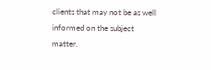clients that may not be as well informed on the subject matter.